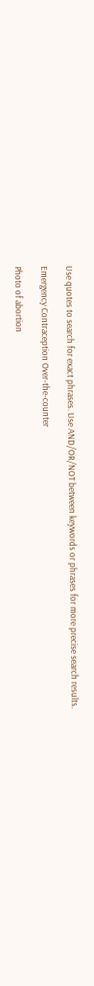Use quotes to search for exact phrases. Use AND/OR/NOT between keywords or phrases for more precise search results.

Emergency Contraception Over-the-counter

Photo of abortion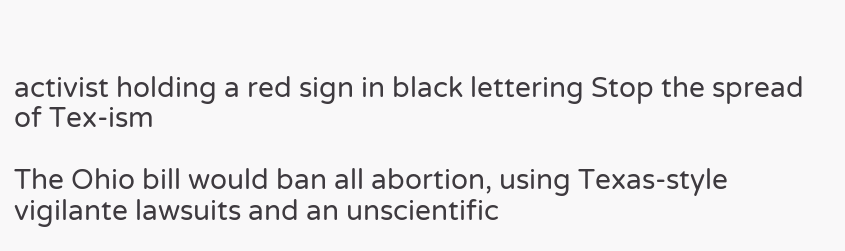activist holding a red sign in black lettering Stop the spread of Tex-ism

The Ohio bill would ban all abortion, using Texas-style vigilante lawsuits and an unscientific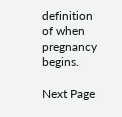definition of when pregnancy begins.

Next Page